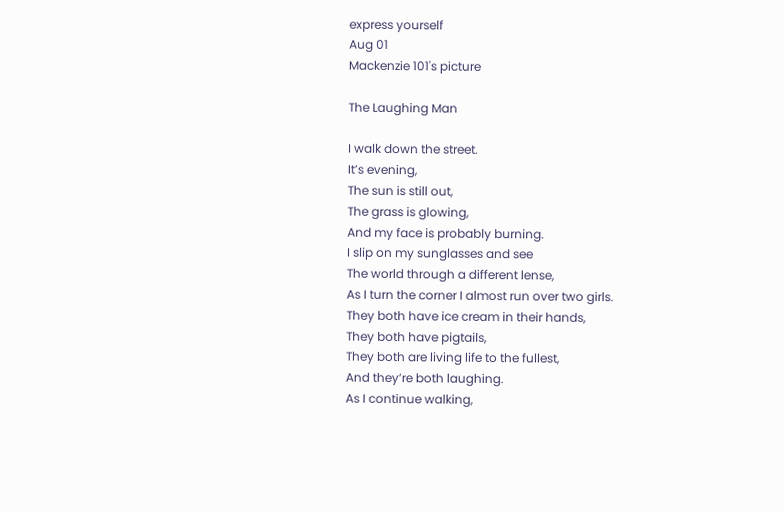express yourself
Aug 01
Mackenzie 101's picture

The Laughing Man

I walk down the street.
It’s evening,
The sun is still out,
The grass is glowing,
And my face is probably burning.
I slip on my sunglasses and see
The world through a different lense,
As I turn the corner I almost run over two girls.
They both have ice cream in their hands,
They both have pigtails,
They both are living life to the fullest,
And they’re both laughing.
As I continue walking,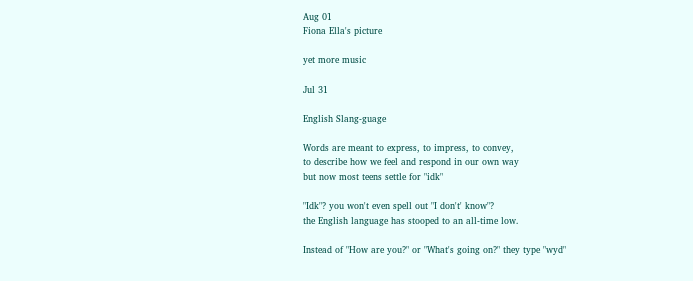Aug 01
Fiona Ella's picture

yet more music

Jul 31

English Slang-guage

Words are meant to express, to impress, to convey,
to describe how we feel and respond in our own way
but now most teens settle for "idk"

"Idk"? you won't even spell out "I don't' know"?
the English language has stooped to an all-time low.

Instead of "How are you?" or "What's going on?" they type "wyd"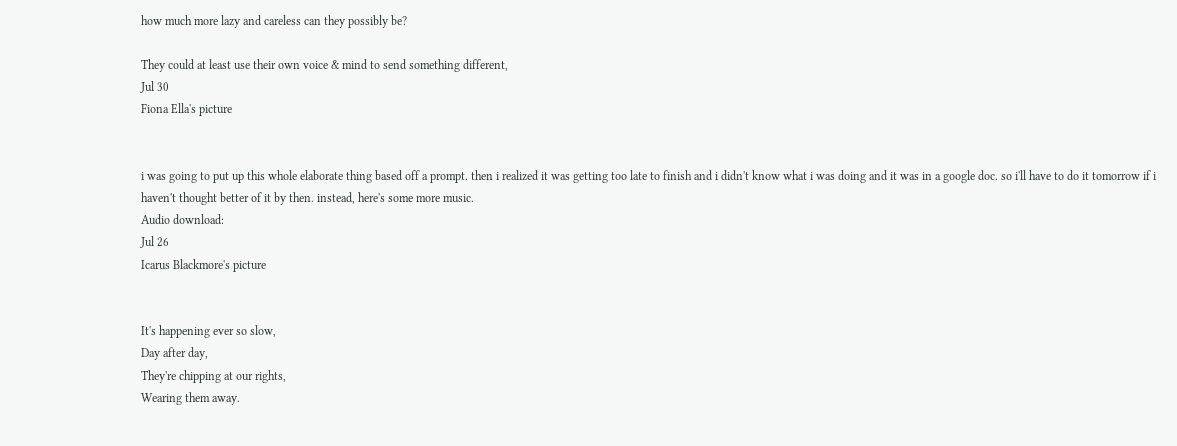how much more lazy and careless can they possibly be?

They could at least use their own voice & mind to send something different,
Jul 30
Fiona Ella's picture


i was going to put up this whole elaborate thing based off a prompt. then i realized it was getting too late to finish and i didn't know what i was doing and it was in a google doc. so i'll have to do it tomorrow if i haven't thought better of it by then. instead, here's some more music.
Audio download:
Jul 26
Icarus Blackmore's picture


It's happening ever so slow,
Day after day,
They're chipping at our rights,
Wearing them away.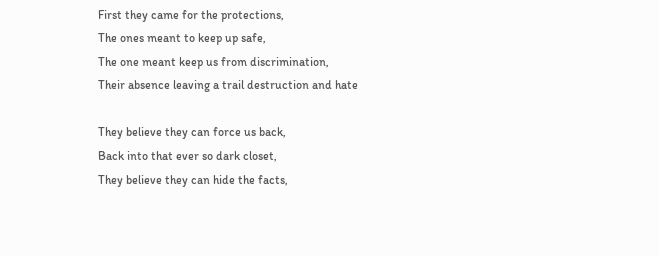First they came for the protections,
The ones meant to keep up safe,
The one meant keep us from discrimination,
Their absence leaving a trail destruction and hate

They believe they can force us back,
Back into that ever so dark closet,
They believe they can hide the facts,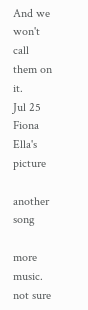And we won't call them on it.
Jul 25
Fiona Ella's picture

another song

more music. not sure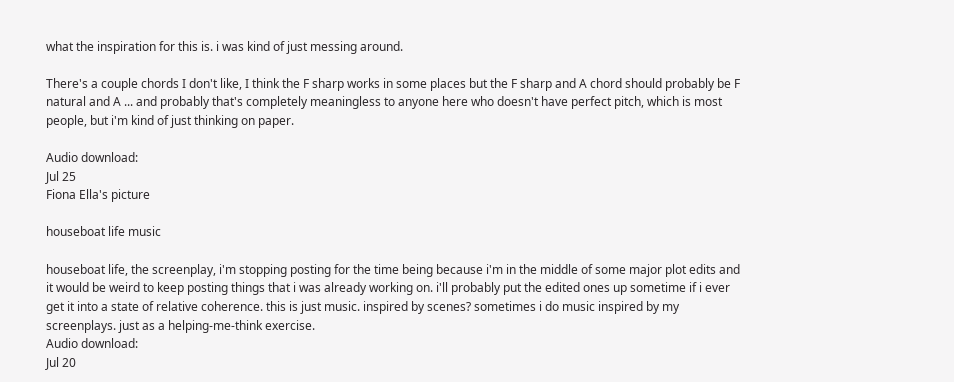what the inspiration for this is. i was kind of just messing around.

There's a couple chords I don't like, I think the F sharp works in some places but the F sharp and A chord should probably be F natural and A ... and probably that's completely meaningless to anyone here who doesn't have perfect pitch, which is most people, but i'm kind of just thinking on paper.

Audio download:
Jul 25
Fiona Ella's picture

houseboat life music

houseboat life, the screenplay, i'm stopping posting for the time being because i'm in the middle of some major plot edits and it would be weird to keep posting things that i was already working on. i'll probably put the edited ones up sometime if i ever get it into a state of relative coherence. this is just music. inspired by scenes? sometimes i do music inspired by my screenplays. just as a helping-me-think exercise.
Audio download:
Jul 20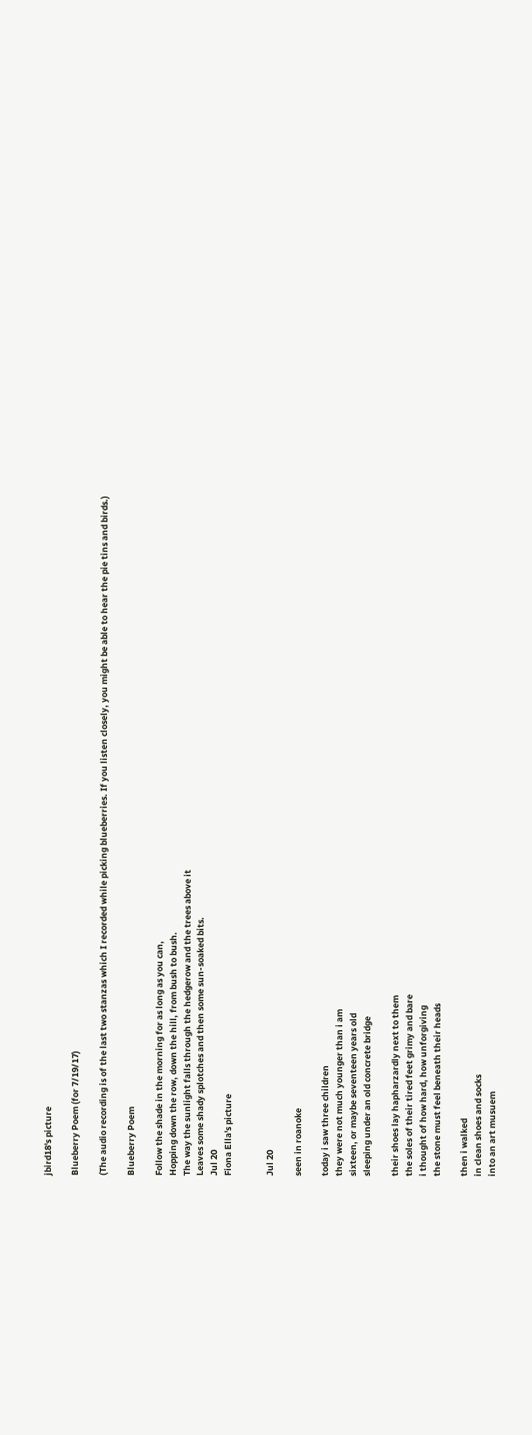jbird18's picture

Blueberry Poem (for 7/19/17)

(The audio recording is of the last two stanzas which I recorded while picking blueberries. If you listen closely, you might be able to hear the pie tins and birds.)

Blueberry Poem

Follow the shade in the morning for as long as you can,
Hopping down the row, down the hill, from bush to bush.
The way the sunlight falls through the hedgerow and the trees above it
Leaves some shady splotches and then some sun-soaked bits.
Jul 20
Fiona Ella's picture


Jul 20

seen in roanoke

today i saw three children
they were not much younger than i am
sixteen, or maybe seventeen years old
sleeping under an old concrete bridge

their shoes lay hapharzardly next to them
the soles of their tired feet grimy and bare
i thought of how hard, how unforgiving
the stone must feel beneath their heads

then i walked
in clean shoes and socks
into an art musuem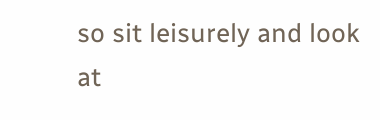so sit leisurely and look at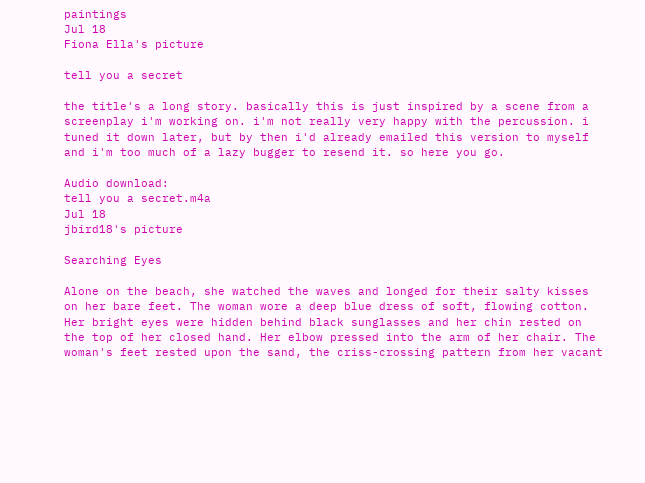paintings
Jul 18
Fiona Ella's picture

tell you a secret

the title's a long story. basically this is just inspired by a scene from a screenplay i'm working on. i'm not really very happy with the percussion. i tuned it down later, but by then i'd already emailed this version to myself and i'm too much of a lazy bugger to resend it. so here you go.

Audio download:
tell you a secret.m4a
Jul 18
jbird18's picture

Searching Eyes

Alone on the beach, she watched the waves and longed for their salty kisses on her bare feet. The woman wore a deep blue dress of soft, flowing cotton. Her bright eyes were hidden behind black sunglasses and her chin rested on the top of her closed hand. Her elbow pressed into the arm of her chair. The woman's feet rested upon the sand, the criss-crossing pattern from her vacant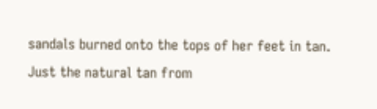sandals burned onto the tops of her feet in tan. Just the natural tan from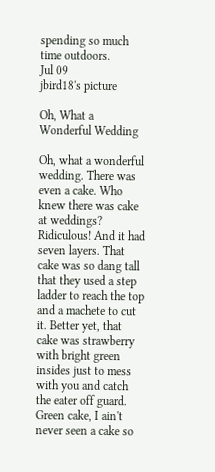spending so much time outdoors.
Jul 09
jbird18's picture

Oh, What a Wonderful Wedding

Oh, what a wonderful wedding. There was even a cake. Who knew there was cake at weddings? Ridiculous! And it had seven layers. That cake was so dang tall that they used a step ladder to reach the top and a machete to cut it. Better yet, that cake was strawberry with bright green insides just to mess with you and catch the eater off guard. Green cake, I ain't never seen a cake so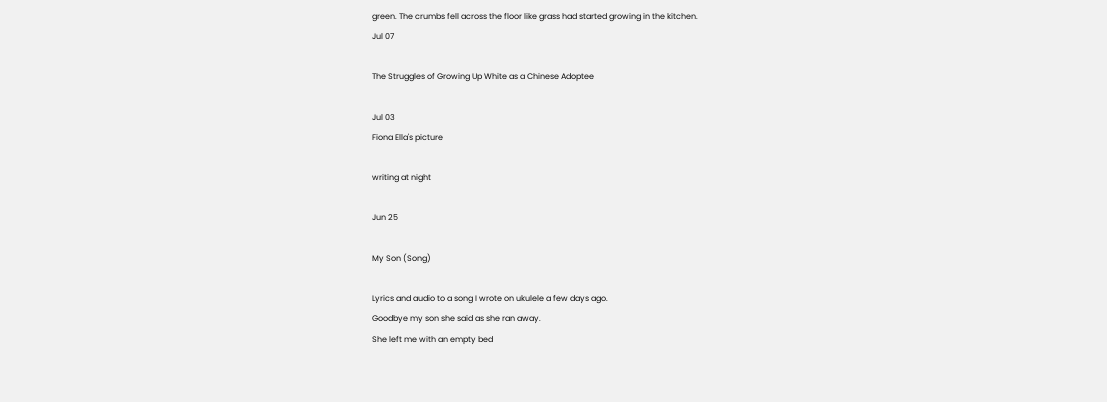green. The crumbs fell across the floor like grass had started growing in the kitchen.
Jul 07

The Struggles of Growing Up White as a Chinese Adoptee

Jul 03
Fiona Ella's picture

writing at night

Jun 25

My Son (Song)

Lyrics and audio to a song I wrote on ukulele a few days ago.
Goodbye my son she said as she ran away.
She left me with an empty bed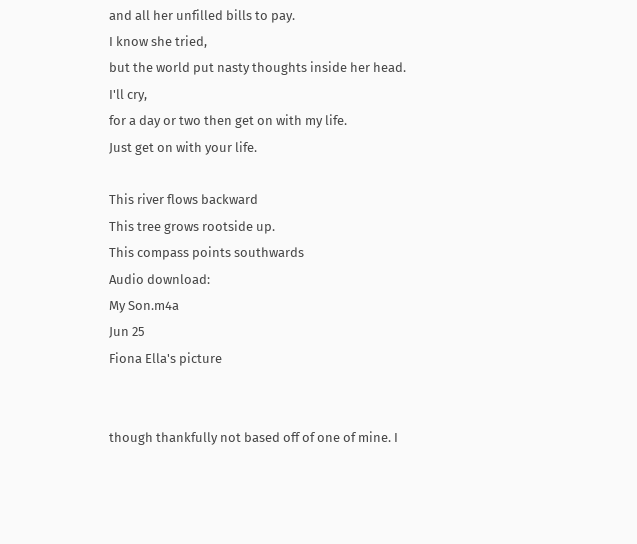and all her unfilled bills to pay.
I know she tried,
but the world put nasty thoughts inside her head.
I'll cry,
for a day or two then get on with my life.
Just get on with your life.

This river flows backward
This tree grows rootside up.
This compass points southwards
Audio download:
My Son.m4a
Jun 25
Fiona Ella's picture


though thankfully not based off of one of mine. I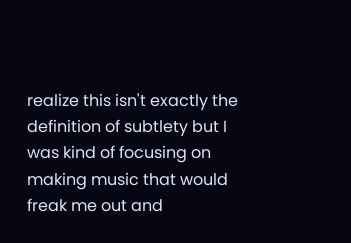realize this isn't exactly the definition of subtlety but I was kind of focusing on making music that would freak me out and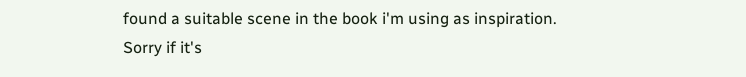found a suitable scene in the book i'm using as inspiration.
Sorry if it's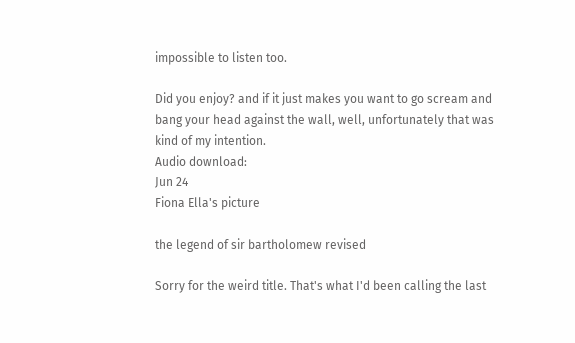impossible to listen too.

Did you enjoy? and if it just makes you want to go scream and bang your head against the wall, well, unfortunately that was kind of my intention.
Audio download:
Jun 24
Fiona Ella's picture

the legend of sir bartholomew revised

Sorry for the weird title. That's what I'd been calling the last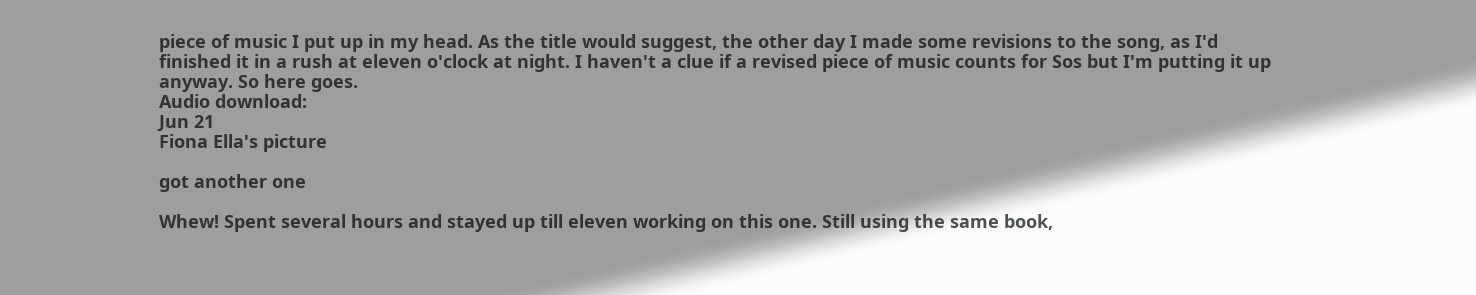piece of music I put up in my head. As the title would suggest, the other day I made some revisions to the song, as I'd finished it in a rush at eleven o'clock at night. I haven't a clue if a revised piece of music counts for Sos but I'm putting it up anyway. So here goes.
Audio download:
Jun 21
Fiona Ella's picture

got another one

Whew! Spent several hours and stayed up till eleven working on this one. Still using the same book,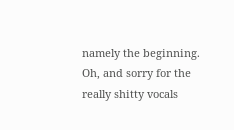namely the beginning.
Oh, and sorry for the really shitty vocals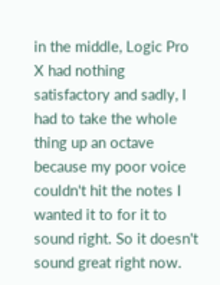in the middle, Logic Pro X had nothing satisfactory and sadly, I had to take the whole thing up an octave because my poor voice couldn't hit the notes I wanted it to for it to sound right. So it doesn't sound great right now.